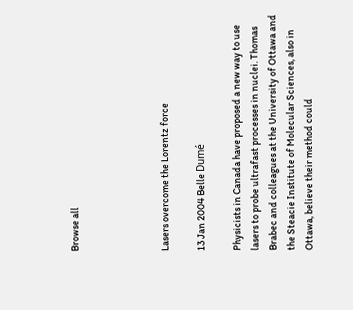Browse all




Lasers overcome the Lorentz force

13 Jan 2004 Belle Dumé

Physicists in Canada have proposed a new way to use lasers to probe ultrafast processes in nuclei. Thomas Brabec and colleagues at the University of Ottawa and the Steacie Institute of Molecular Sciences, also in Ottawa, believe their method could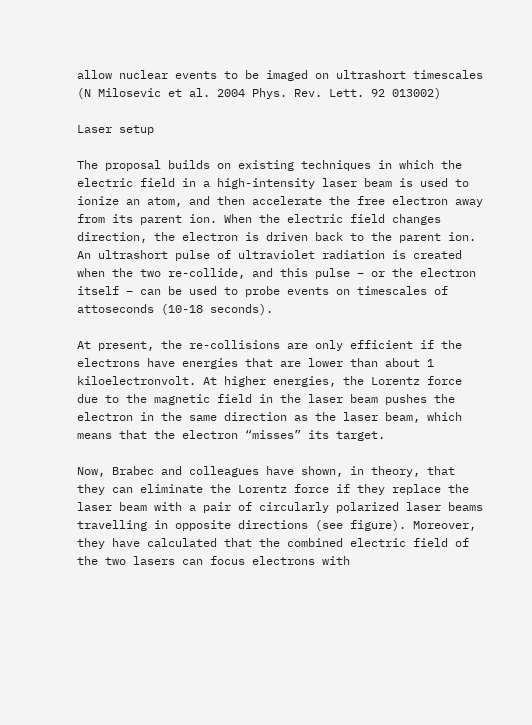allow nuclear events to be imaged on ultrashort timescales (N Milosevic et al. 2004 Phys. Rev. Lett. 92 013002)

Laser setup

The proposal builds on existing techniques in which the electric field in a high-intensity laser beam is used to ionize an atom, and then accelerate the free electron away from its parent ion. When the electric field changes direction, the electron is driven back to the parent ion. An ultrashort pulse of ultraviolet radiation is created when the two re-collide, and this pulse – or the electron itself – can be used to probe events on timescales of attoseconds (10-18 seconds).

At present, the re-collisions are only efficient if the electrons have energies that are lower than about 1 kiloelectronvolt. At higher energies, the Lorentz force due to the magnetic field in the laser beam pushes the electron in the same direction as the laser beam, which means that the electron “misses” its target.

Now, Brabec and colleagues have shown, in theory, that they can eliminate the Lorentz force if they replace the laser beam with a pair of circularly polarized laser beams travelling in opposite directions (see figure). Moreover, they have calculated that the combined electric field of the two lasers can focus electrons with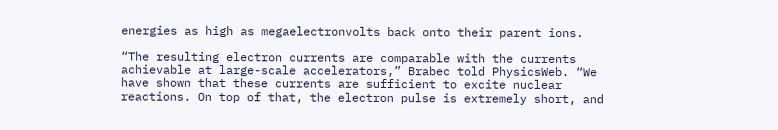energies as high as megaelectronvolts back onto their parent ions.

“The resulting electron currents are comparable with the currents achievable at large-scale accelerators,” Brabec told PhysicsWeb. “We have shown that these currents are sufficient to excite nuclear reactions. On top of that, the electron pulse is extremely short, and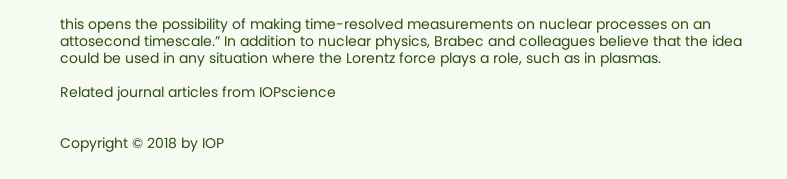this opens the possibility of making time-resolved measurements on nuclear processes on an attosecond timescale.” In addition to nuclear physics, Brabec and colleagues believe that the idea could be used in any situation where the Lorentz force plays a role, such as in plasmas.

Related journal articles from IOPscience


Copyright © 2018 by IOP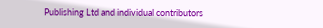Publishing Ltd and individual contributors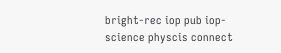bright-rec iop pub iop-science physcis connect